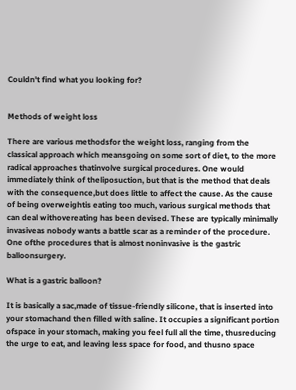Couldn't find what you looking for?


Methods of weight loss

There are various methodsfor the weight loss, ranging from the classical approach which meansgoing on some sort of diet, to the more radical approaches thatinvolve surgical procedures. One would immediately think of theliposuction, but that is the method that deals with the consequence,but does little to affect the cause. As the cause of being overweightis eating too much, various surgical methods that can deal withovereating has been devised. These are typically minimally invasiveas nobody wants a battle scar as a reminder of the procedure. One ofthe procedures that is almost noninvasive is the gastric balloonsurgery.

What is a gastric balloon?

It is basically a sac,made of tissue-friendly silicone, that is inserted into your stomachand then filled with saline. It occupies a significant portion ofspace in your stomach, making you feel full all the time, thusreducing the urge to eat, and leaving less space for food, and thusno space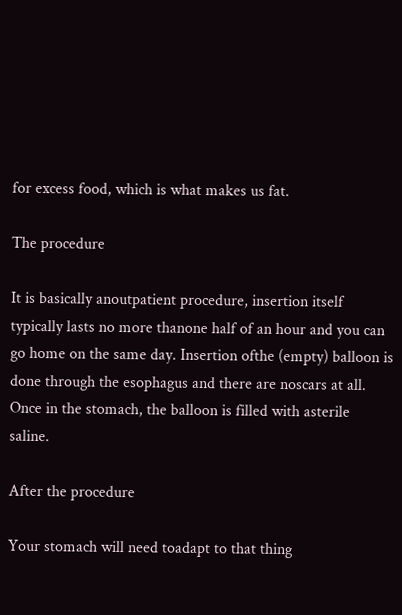for excess food, which is what makes us fat.

The procedure

It is basically anoutpatient procedure, insertion itself typically lasts no more thanone half of an hour and you can go home on the same day. Insertion ofthe (empty) balloon is done through the esophagus and there are noscars at all. Once in the stomach, the balloon is filled with asterile saline.

After the procedure

Your stomach will need toadapt to that thing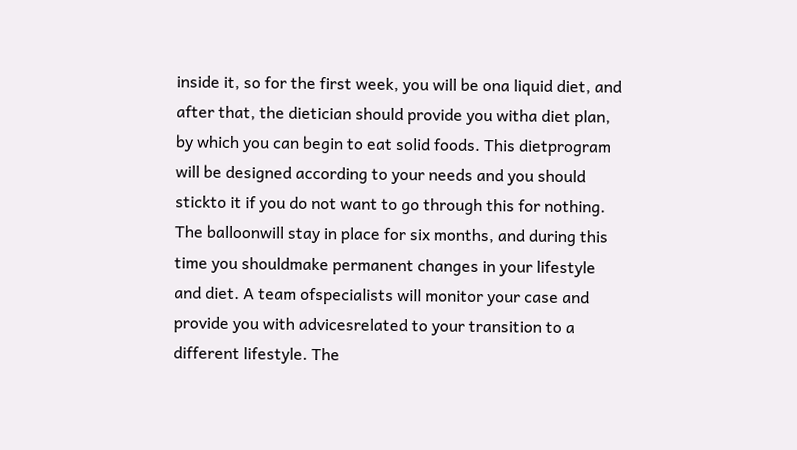inside it, so for the first week, you will be ona liquid diet, and after that, the dietician should provide you witha diet plan, by which you can begin to eat solid foods. This dietprogram will be designed according to your needs and you should stickto it if you do not want to go through this for nothing. The balloonwill stay in place for six months, and during this time you shouldmake permanent changes in your lifestyle and diet. A team ofspecialists will monitor your case and provide you with advicesrelated to your transition to a different lifestyle. The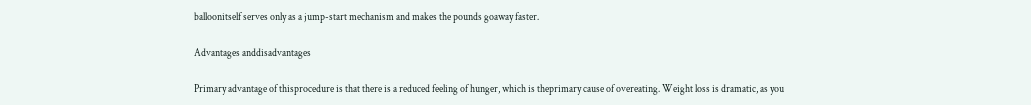balloonitself serves only as a jump-start mechanism and makes the pounds goaway faster.

Advantages anddisadvantages

Primary advantage of thisprocedure is that there is a reduced feeling of hunger, which is theprimary cause of overeating. Weight loss is dramatic, as you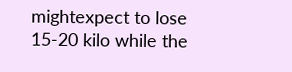mightexpect to lose 15-20 kilo while the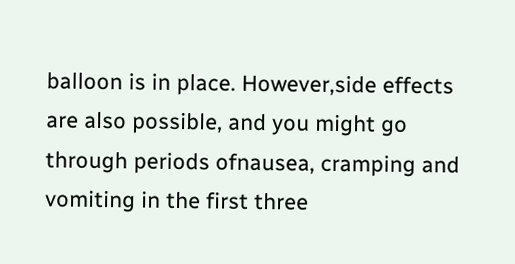balloon is in place. However,side effects are also possible, and you might go through periods ofnausea, cramping and vomiting in the first three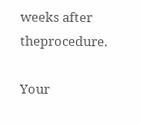weeks after theprocedure.

Your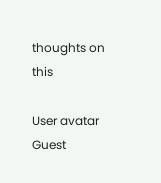thoughts on this

User avatar Guest